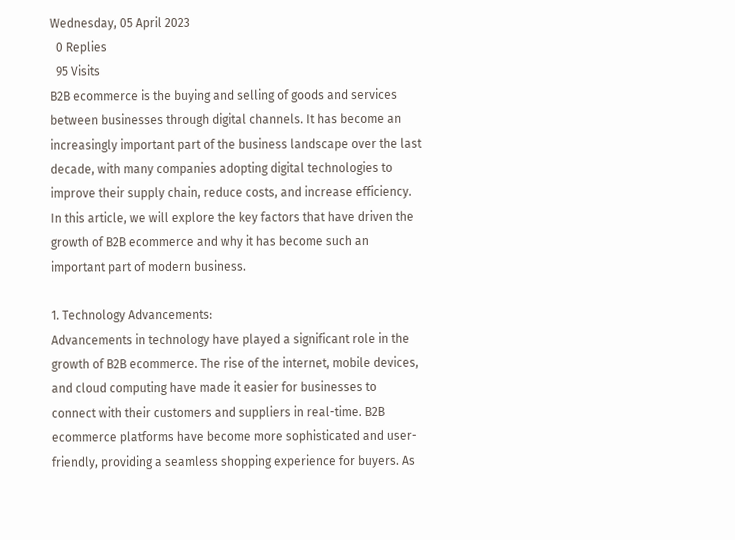Wednesday, 05 April 2023
  0 Replies
  95 Visits
B2B ecommerce is the buying and selling of goods and services between businesses through digital channels. It has become an increasingly important part of the business landscape over the last decade, with many companies adopting digital technologies to improve their supply chain, reduce costs, and increase efficiency. In this article, we will explore the key factors that have driven the growth of B2B ecommerce and why it has become such an important part of modern business.

1. Technology Advancements:
Advancements in technology have played a significant role in the growth of B2B ecommerce. The rise of the internet, mobile devices, and cloud computing have made it easier for businesses to connect with their customers and suppliers in real-time. B2B ecommerce platforms have become more sophisticated and user-friendly, providing a seamless shopping experience for buyers. As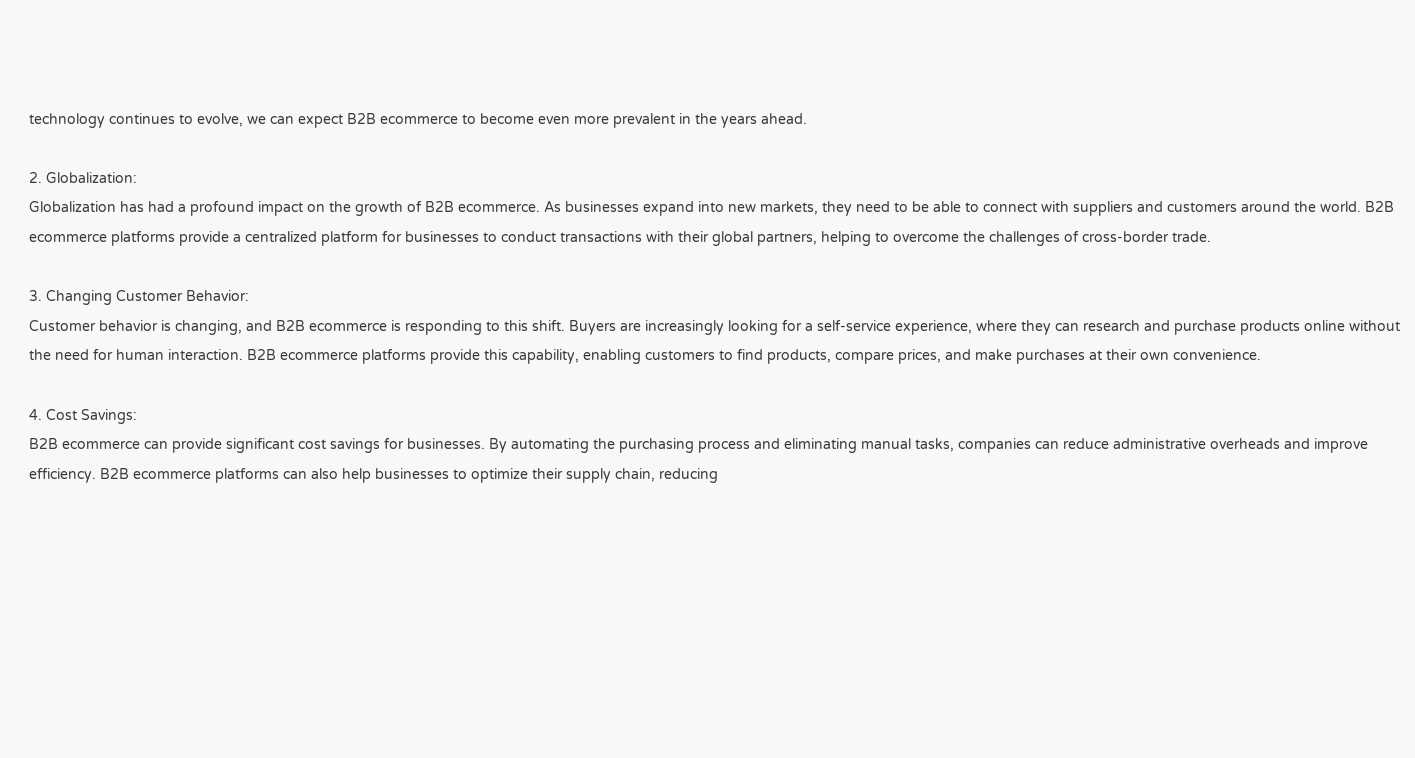technology continues to evolve, we can expect B2B ecommerce to become even more prevalent in the years ahead.

2. Globalization:
Globalization has had a profound impact on the growth of B2B ecommerce. As businesses expand into new markets, they need to be able to connect with suppliers and customers around the world. B2B ecommerce platforms provide a centralized platform for businesses to conduct transactions with their global partners, helping to overcome the challenges of cross-border trade.

3. Changing Customer Behavior:
Customer behavior is changing, and B2B ecommerce is responding to this shift. Buyers are increasingly looking for a self-service experience, where they can research and purchase products online without the need for human interaction. B2B ecommerce platforms provide this capability, enabling customers to find products, compare prices, and make purchases at their own convenience.

4. Cost Savings:
B2B ecommerce can provide significant cost savings for businesses. By automating the purchasing process and eliminating manual tasks, companies can reduce administrative overheads and improve efficiency. B2B ecommerce platforms can also help businesses to optimize their supply chain, reducing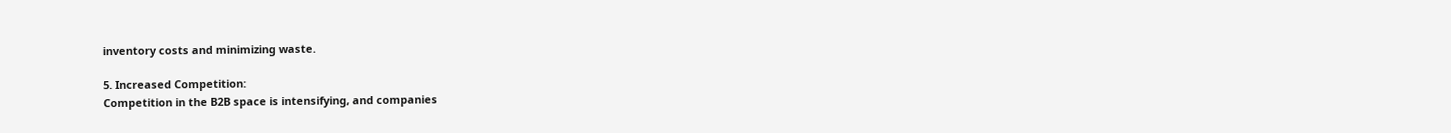inventory costs and minimizing waste.

5. Increased Competition:
Competition in the B2B space is intensifying, and companies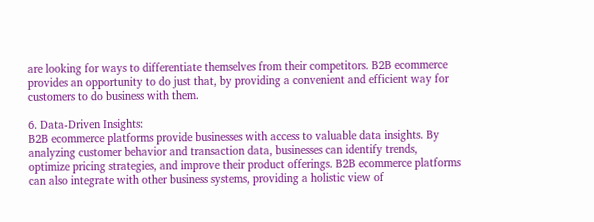are looking for ways to differentiate themselves from their competitors. B2B ecommerce provides an opportunity to do just that, by providing a convenient and efficient way for customers to do business with them.

6. Data-Driven Insights:
B2B ecommerce platforms provide businesses with access to valuable data insights. By analyzing customer behavior and transaction data, businesses can identify trends, optimize pricing strategies, and improve their product offerings. B2B ecommerce platforms can also integrate with other business systems, providing a holistic view of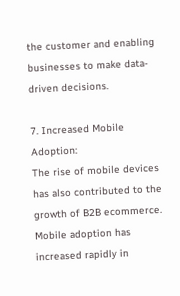the customer and enabling businesses to make data-driven decisions.

7. Increased Mobile Adoption:
The rise of mobile devices has also contributed to the growth of B2B ecommerce. Mobile adoption has increased rapidly in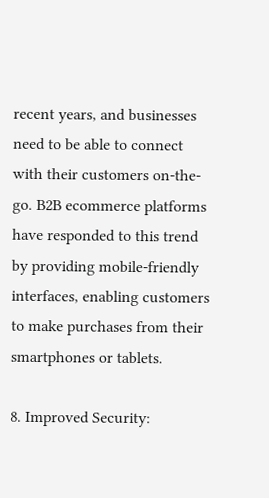recent years, and businesses need to be able to connect with their customers on-the-go. B2B ecommerce platforms have responded to this trend by providing mobile-friendly interfaces, enabling customers to make purchases from their smartphones or tablets.

8. Improved Security: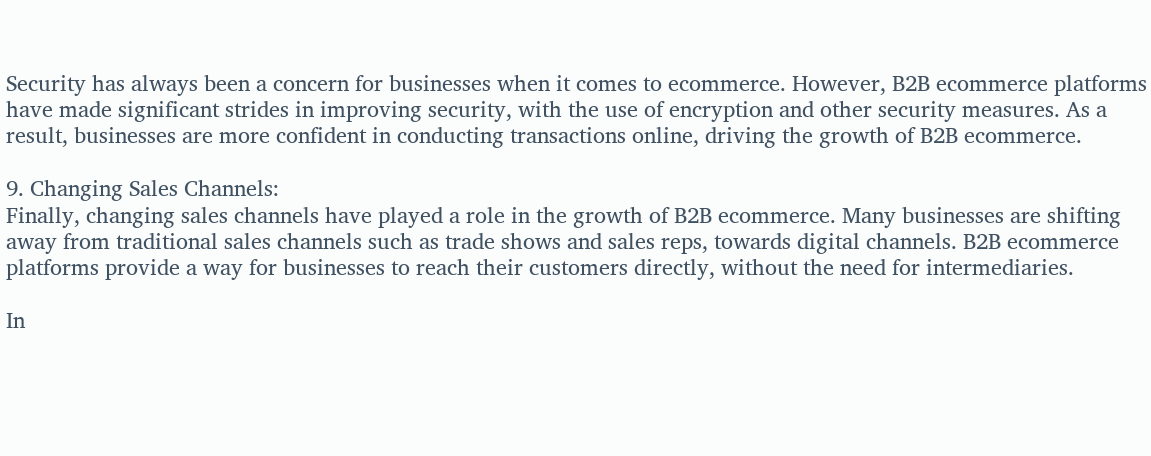Security has always been a concern for businesses when it comes to ecommerce. However, B2B ecommerce platforms have made significant strides in improving security, with the use of encryption and other security measures. As a result, businesses are more confident in conducting transactions online, driving the growth of B2B ecommerce.

9. Changing Sales Channels:
Finally, changing sales channels have played a role in the growth of B2B ecommerce. Many businesses are shifting away from traditional sales channels such as trade shows and sales reps, towards digital channels. B2B ecommerce platforms provide a way for businesses to reach their customers directly, without the need for intermediaries.

In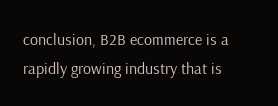conclusion, B2B ecommerce is a rapidly growing industry that is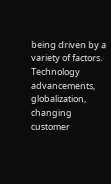being driven by a variety of factors. Technology advancements, globalization, changing customer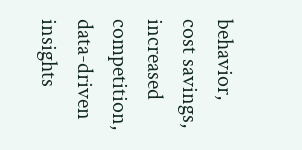behavior, cost savings, increased competition, data-driven insights